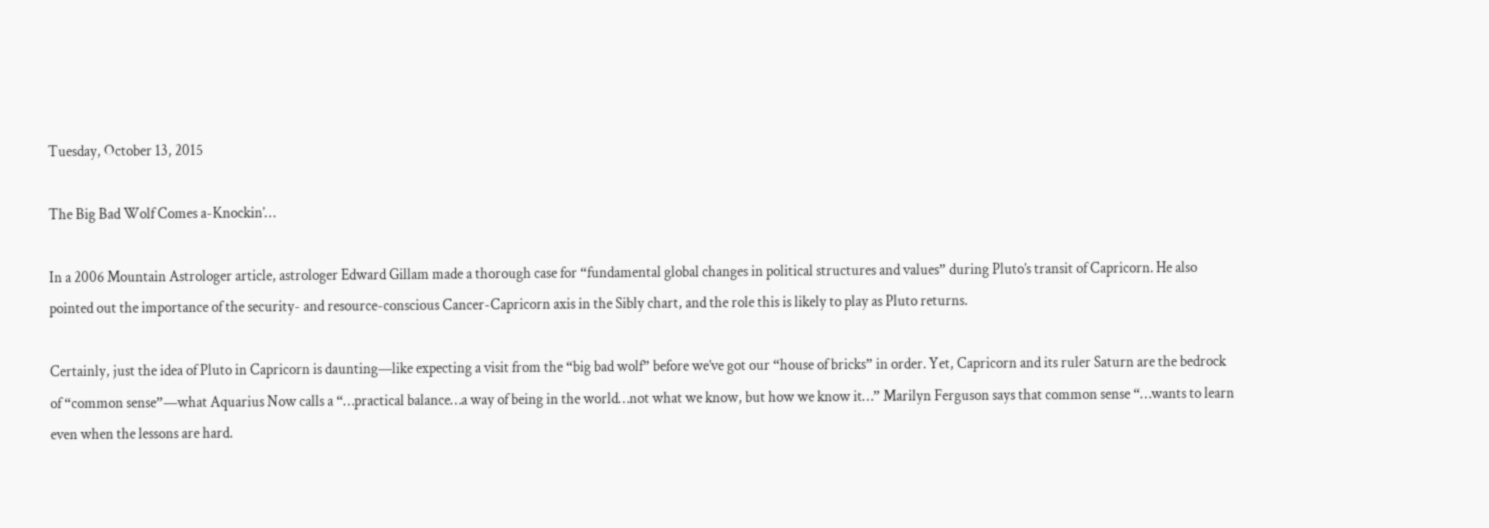Tuesday, October 13, 2015

The Big Bad Wolf Comes a-Knockin’…

In a 2006 Mountain Astrologer article, astrologer Edward Gillam made a thorough case for “fundamental global changes in political structures and values” during Pluto’s transit of Capricorn. He also pointed out the importance of the security- and resource-conscious Cancer-Capricorn axis in the Sibly chart, and the role this is likely to play as Pluto returns.

Certainly, just the idea of Pluto in Capricorn is daunting—like expecting a visit from the “big bad wolf” before we’ve got our “house of bricks” in order. Yet, Capricorn and its ruler Saturn are the bedrock of “common sense”—what Aquarius Now calls a “…practical balance…a way of being in the world…not what we know, but how we know it…” Marilyn Ferguson says that common sense “…wants to learn even when the lessons are hard.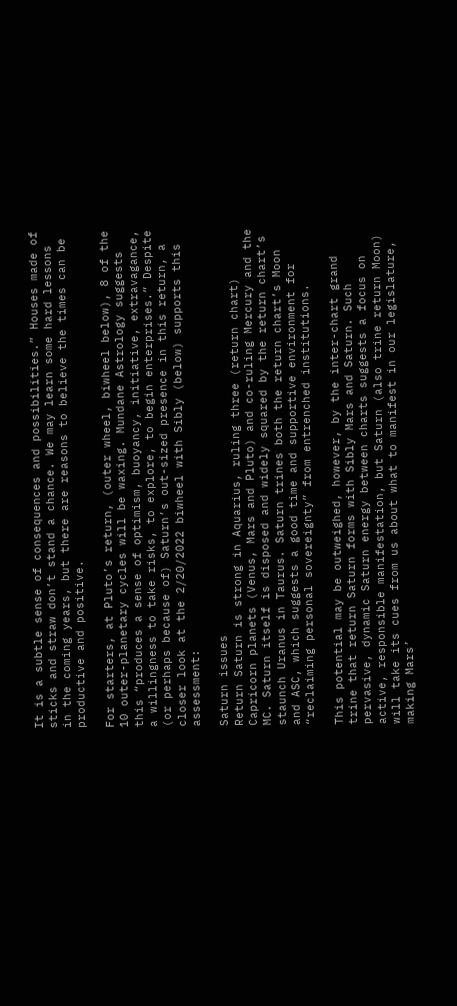It is a subtle sense of consequences and possibilities.” Houses made of sticks and straw don’t stand a chance. We may learn some hard lessons in the coming years, but there are reasons to believe the times can be productive and positive.

For starters, at Pluto’s return, (outer wheel, biwheel below), 8 of the 10 outer-planetary cycles will be waxing. Mundane Astrology suggests this “produces a sense of optimism, buoyancy, initiative, extravagance, a willingness to take risks, to explore, to begin enterprises.” Despite (or perhaps because of) Saturn’s out-sized presence in this return, a closer look at the 2/20/2022 biwheel with Sibly (below) supports this assessment:

Saturn issues
Return Saturn is strong in Aquarius, ruling three (return chart) Capricorn planets (Venus, Mars and Pluto) and co-ruling Mercury and the MC. Saturn itself is disposed and widely squared by the return chart’s staunch Uranus in Taurus. Saturn trines both the return chart’s Moon and ASC, which suggests a good time and supportive environment for “reclaiming personal sovereignty” from entrenched institutions.

This potential may be outweighed, however, by the inter-chart grand trine that return Saturn forms with Sibly Mars and Saturn. Such pervasive, dynamic Saturn energy between charts suggests a focus on active, responsible manifestation, but Saturn (also trine return Moon) will take its cues from us about what to manifest in our legislature, making Mars’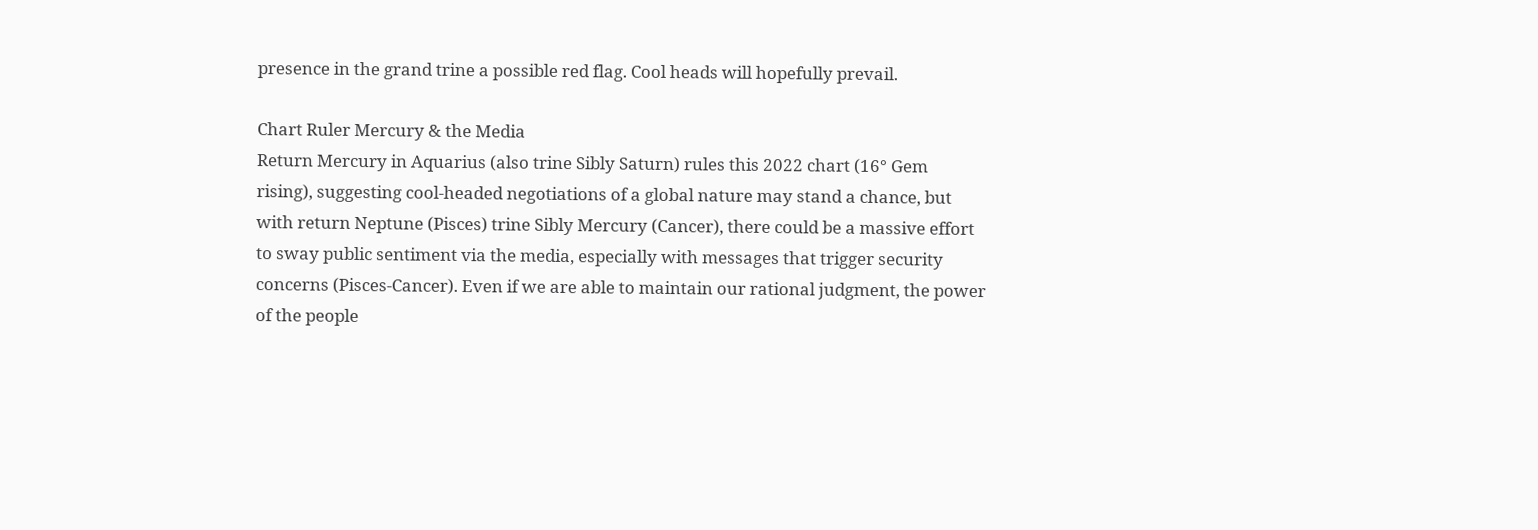presence in the grand trine a possible red flag. Cool heads will hopefully prevail.

Chart Ruler Mercury & the Media
Return Mercury in Aquarius (also trine Sibly Saturn) rules this 2022 chart (16° Gem rising), suggesting cool-headed negotiations of a global nature may stand a chance, but with return Neptune (Pisces) trine Sibly Mercury (Cancer), there could be a massive effort to sway public sentiment via the media, especially with messages that trigger security concerns (Pisces-Cancer). Even if we are able to maintain our rational judgment, the power of the people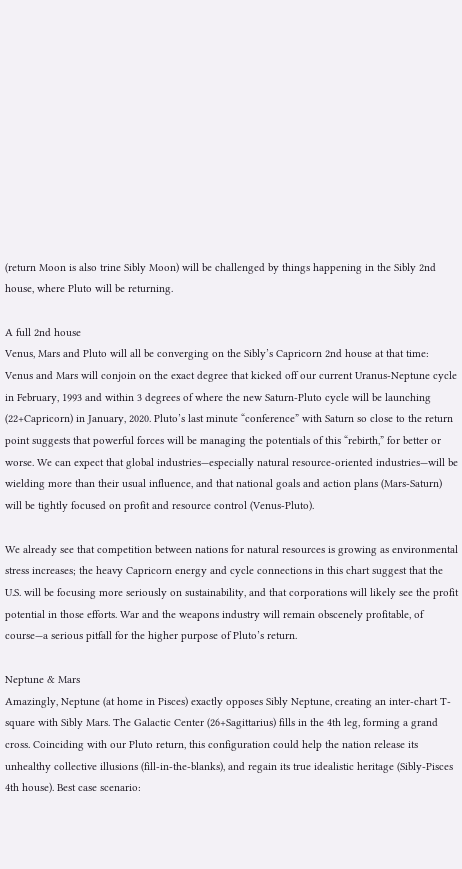(return Moon is also trine Sibly Moon) will be challenged by things happening in the Sibly 2nd house, where Pluto will be returning.

A full 2nd house
Venus, Mars and Pluto will all be converging on the Sibly’s Capricorn 2nd house at that time: Venus and Mars will conjoin on the exact degree that kicked off our current Uranus-Neptune cycle in February, 1993 and within 3 degrees of where the new Saturn-Pluto cycle will be launching (22+Capricorn) in January, 2020. Pluto’s last minute “conference” with Saturn so close to the return point suggests that powerful forces will be managing the potentials of this “rebirth,” for better or worse. We can expect that global industries—especially natural resource-oriented industries—will be wielding more than their usual influence, and that national goals and action plans (Mars-Saturn) will be tightly focused on profit and resource control (Venus-Pluto).

We already see that competition between nations for natural resources is growing as environmental stress increases; the heavy Capricorn energy and cycle connections in this chart suggest that the U.S. will be focusing more seriously on sustainability, and that corporations will likely see the profit potential in those efforts. War and the weapons industry will remain obscenely profitable, of course—a serious pitfall for the higher purpose of Pluto’s return.

Neptune & Mars
Amazingly, Neptune (at home in Pisces) exactly opposes Sibly Neptune, creating an inter-chart T-square with Sibly Mars. The Galactic Center (26+Sagittarius) fills in the 4th leg, forming a grand cross. Coinciding with our Pluto return, this configuration could help the nation release its unhealthy collective illusions (fill-in-the-blanks), and regain its true idealistic heritage (Sibly-Pisces 4th house). Best case scenario: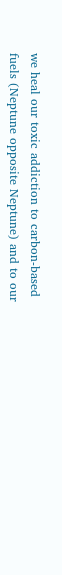we heal our toxic addiction to carbon-based fuels (Neptune opposite Neptune) and to our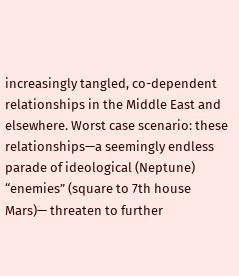increasingly tangled, co-dependent relationships in the Middle East and elsewhere. Worst case scenario: these relationships—a seemingly endless parade of ideological (Neptune) “enemies” (square to 7th house Mars)— threaten to further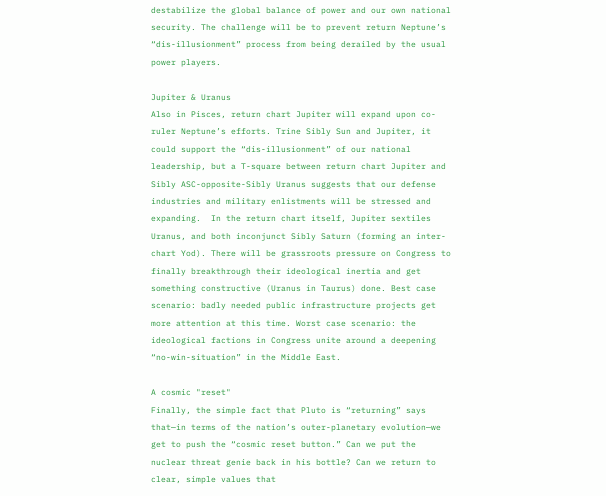destabilize the global balance of power and our own national security. The challenge will be to prevent return Neptune’s “dis-illusionment” process from being derailed by the usual power players.

Jupiter & Uranus
Also in Pisces, return chart Jupiter will expand upon co-ruler Neptune’s efforts. Trine Sibly Sun and Jupiter, it could support the “dis-illusionment” of our national leadership, but a T-square between return chart Jupiter and Sibly ASC-opposite-Sibly Uranus suggests that our defense industries and military enlistments will be stressed and expanding.  In the return chart itself, Jupiter sextiles Uranus, and both inconjunct Sibly Saturn (forming an inter-chart Yod). There will be grassroots pressure on Congress to finally breakthrough their ideological inertia and get something constructive (Uranus in Taurus) done. Best case scenario: badly needed public infrastructure projects get more attention at this time. Worst case scenario: the ideological factions in Congress unite around a deepening “no-win-situation” in the Middle East.

A cosmic "reset"
Finally, the simple fact that Pluto is “returning” says that—in terms of the nation’s outer-planetary evolution—we get to push the “cosmic reset button.” Can we put the nuclear threat genie back in his bottle? Can we return to clear, simple values that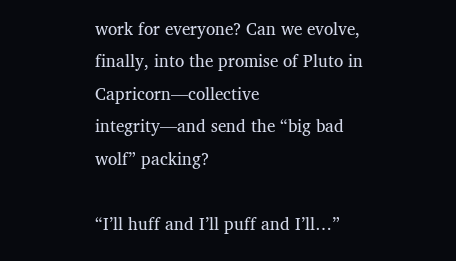work for everyone? Can we evolve, finally, into the promise of Pluto in Capricorn—collective integrity—and send the “big bad wolf” packing?

“I’ll huff and I’ll puff and I’ll…”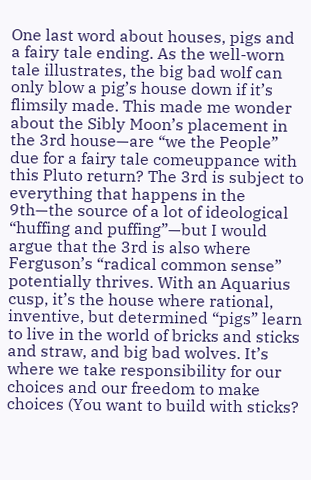One last word about houses, pigs and a fairy tale ending. As the well-worn tale illustrates, the big bad wolf can only blow a pig’s house down if it’s flimsily made. This made me wonder about the Sibly Moon’s placement in the 3rd house—are “we the People” due for a fairy tale comeuppance with this Pluto return? The 3rd is subject to everything that happens in the 9th—the source of a lot of ideological “huffing and puffing”—but I would argue that the 3rd is also where Ferguson’s “radical common sense” potentially thrives. With an Aquarius cusp, it’s the house where rational, inventive, but determined “pigs” learn to live in the world of bricks and sticks and straw, and big bad wolves. It’s where we take responsibility for our choices and our freedom to make choices (You want to build with sticks?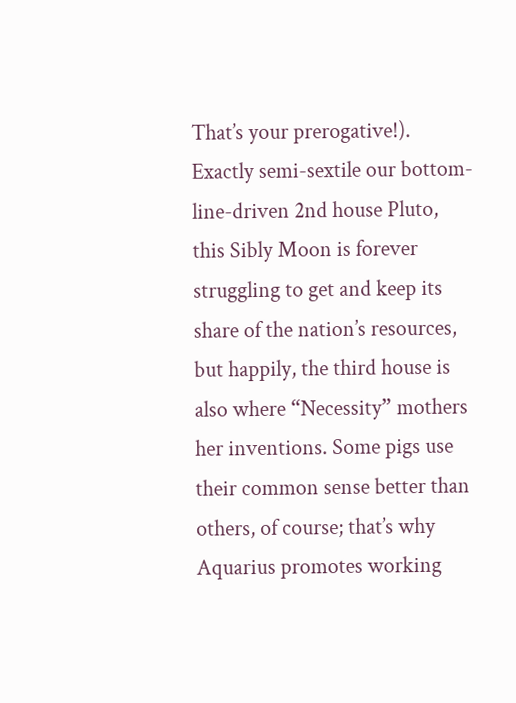That’s your prerogative!). Exactly semi-sextile our bottom-line-driven 2nd house Pluto, this Sibly Moon is forever struggling to get and keep its share of the nation’s resources, but happily, the third house is also where “Necessity” mothers her inventions. Some pigs use their common sense better than others, of course; that’s why Aquarius promotes working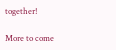together!

More to come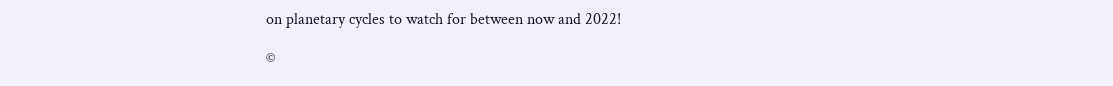on planetary cycles to watch for between now and 2022!

©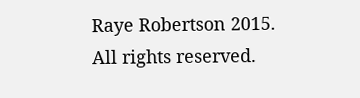Raye Robertson 2015. All rights reserved.